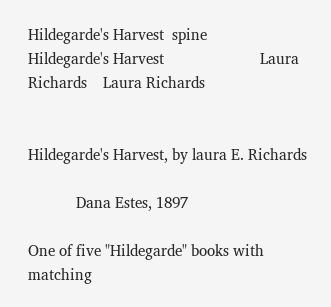Hildegarde's Harvest  spine                        Hildegarde's Harvest                        Laura Richards    Laura Richards


Hildegarde's Harvest, by laura E. Richards

            Dana Estes, 1897

One of five "Hildegarde" books with matching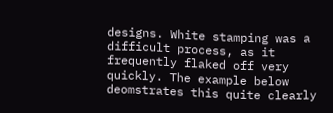designs. White stamping was a difficult process, as it frequently flaked off very quickly. The example below deomstrates this quite clearly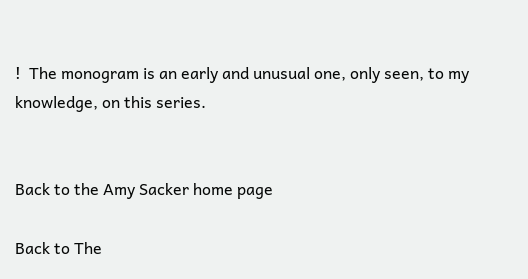!  The monogram is an early and unusual one, only seen, to my knowledge, on this series.


Back to the Amy Sacker home page

Back to The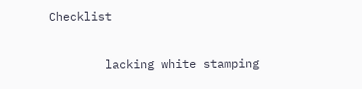Checklist

        lacking white stamping